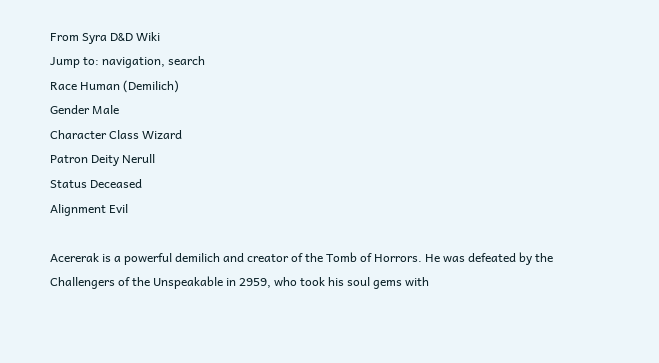From Syra D&D Wiki
Jump to: navigation, search
Race Human (Demilich)
Gender Male
Character Class Wizard
Patron Deity Nerull
Status Deceased
Alignment Evil

Acererak is a powerful demilich and creator of the Tomb of Horrors. He was defeated by the Challengers of the Unspeakable in 2959, who took his soul gems with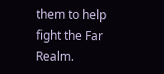them to help fight the Far Realm.